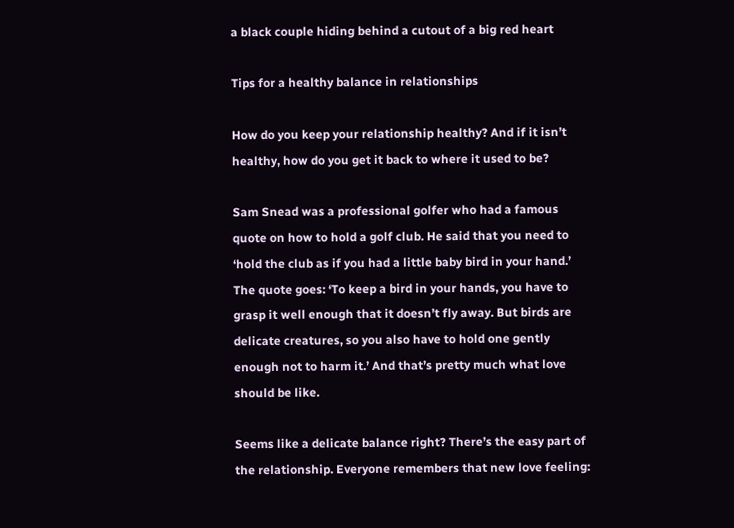a black couple hiding behind a cutout of a big red heart

Tips for a healthy balance in relationships

How do you keep your relationship healthy? And if it isn’t healthy, how do you get it back to where it used to be?

Sam Snead was a professional golfer who had a famous quote on how to hold a golf club. He said that you need to ‘hold the club as if you had a little baby bird in your hand.’ The quote goes: ‘To keep a bird in your hands, you have to grasp it well enough that it doesn’t fly away. But birds are delicate creatures, so you also have to hold one gently enough not to harm it.’ And that’s pretty much what love should be like.

Seems like a delicate balance right? There’s the easy part of the relationship. Everyone remembers that new love feeling: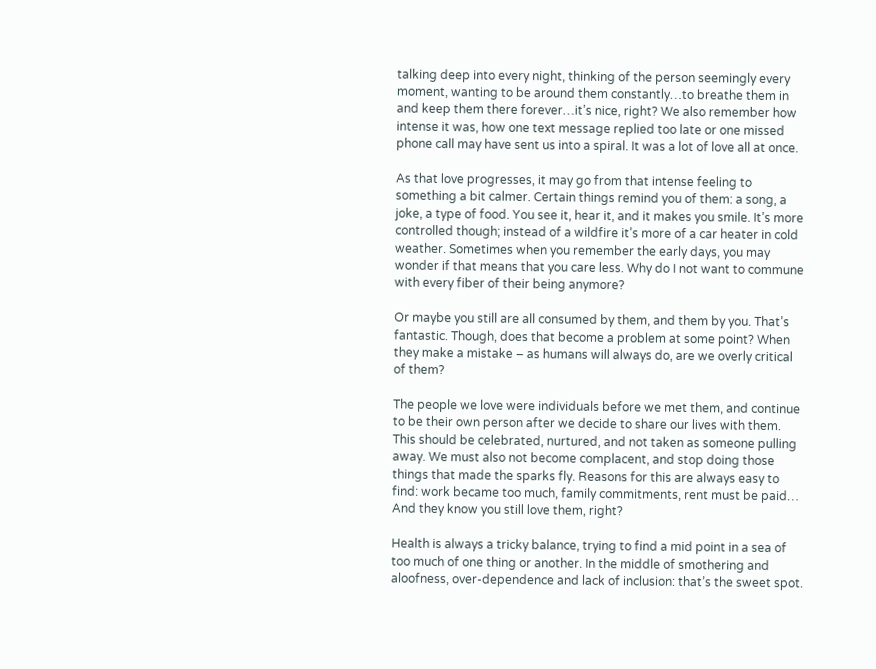talking deep into every night, thinking of the person seemingly every moment, wanting to be around them constantly…to breathe them in and keep them there forever…it’s nice, right? We also remember how intense it was, how one text message replied too late or one missed phone call may have sent us into a spiral. It was a lot of love all at once.

As that love progresses, it may go from that intense feeling to something a bit calmer. Certain things remind you of them: a song, a joke, a type of food. You see it, hear it, and it makes you smile. It’s more controlled though; instead of a wildfire it’s more of a car heater in cold weather. Sometimes when you remember the early days, you may wonder if that means that you care less. Why do I not want to commune with every fiber of their being anymore?

Or maybe you still are all consumed by them, and them by you. That’s fantastic. Though, does that become a problem at some point? When they make a mistake – as humans will always do, are we overly critical of them?

The people we love were individuals before we met them, and continue to be their own person after we decide to share our lives with them. This should be celebrated, nurtured, and not taken as someone pulling away. We must also not become complacent, and stop doing those things that made the sparks fly. Reasons for this are always easy to find: work became too much, family commitments, rent must be paid… And they know you still love them, right?

Health is always a tricky balance, trying to find a mid point in a sea of too much of one thing or another. In the middle of smothering and aloofness, over-dependence and lack of inclusion: that’s the sweet spot.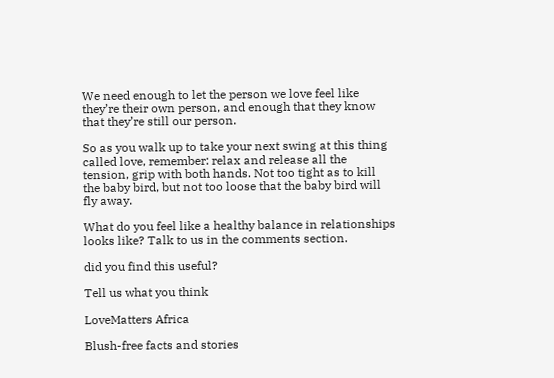We need enough to let the person we love feel like they’re their own person, and enough that they know that they’re still our person.

So as you walk up to take your next swing at this thing called love, remember: relax and release all the tension, grip with both hands. Not too tight as to kill the baby bird, but not too loose that the baby bird will fly away.

What do you feel like a healthy balance in relationships looks like? Talk to us in the comments section.

did you find this useful?

Tell us what you think

LoveMatters Africa

Blush-free facts and stories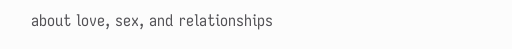about love, sex, and relationships